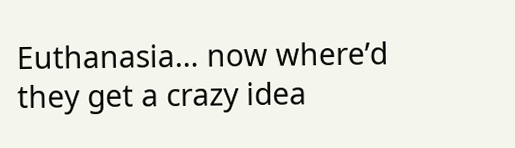Euthanasia… now where’d they get a crazy idea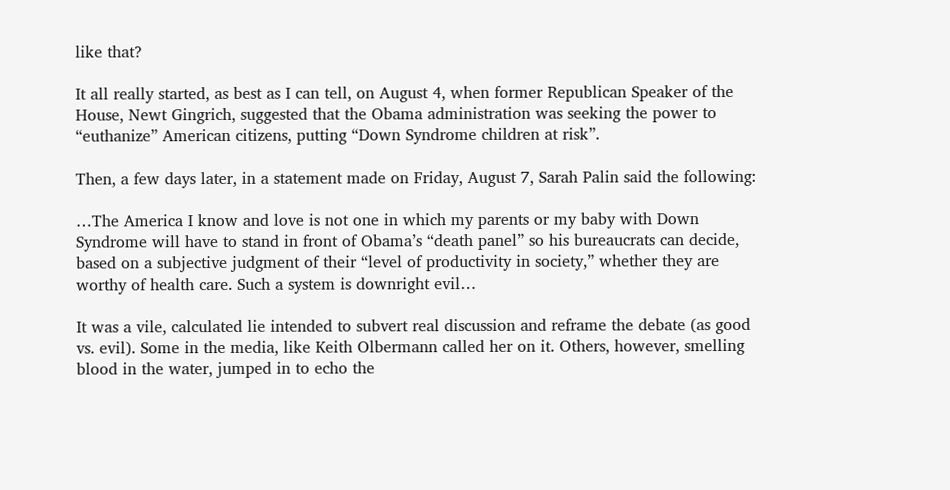like that?

It all really started, as best as I can tell, on August 4, when former Republican Speaker of the House, Newt Gingrich, suggested that the Obama administration was seeking the power to “euthanize” American citizens, putting “Down Syndrome children at risk”.

Then, a few days later, in a statement made on Friday, August 7, Sarah Palin said the following:

…The America I know and love is not one in which my parents or my baby with Down Syndrome will have to stand in front of Obama’s “death panel” so his bureaucrats can decide, based on a subjective judgment of their “level of productivity in society,” whether they are worthy of health care. Such a system is downright evil…

It was a vile, calculated lie intended to subvert real discussion and reframe the debate (as good vs. evil). Some in the media, like Keith Olbermann called her on it. Others, however, smelling blood in the water, jumped in to echo the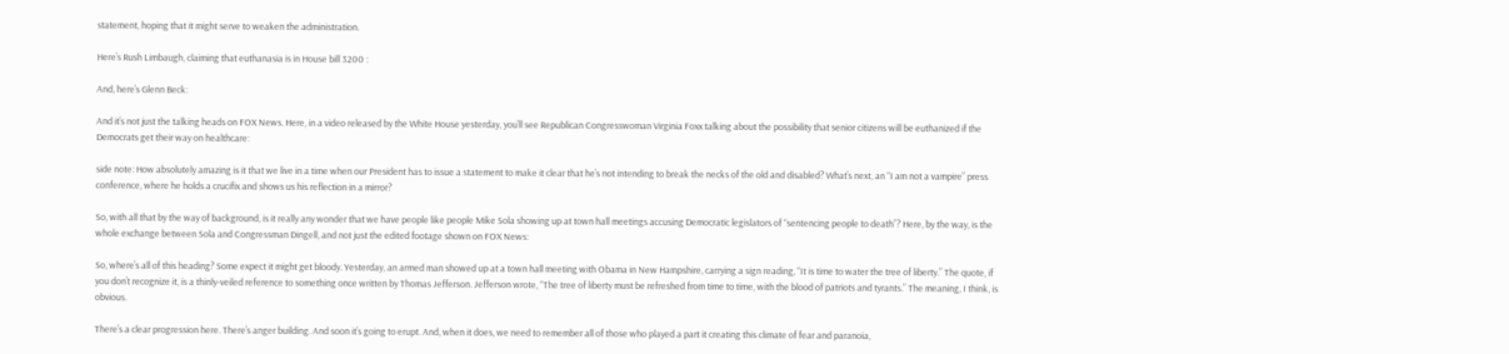statement, hoping that it might serve to weaken the administration.

Here’s Rush Limbaugh, claiming that euthanasia is in House bill 3200 :

And, here’s Glenn Beck:

And it’s not just the talking heads on FOX News. Here, in a video released by the White House yesterday, you’ll see Republican Congresswoman Virginia Foxx talking about the possibility that senior citizens will be euthanized if the Democrats get their way on healthcare:

side note: How absolutely amazing is it that we live in a time when our President has to issue a statement to make it clear that he’s not intending to break the necks of the old and disabled? What’s next, an “I am not a vampire” press conference, where he holds a crucifix and shows us his reflection in a mirror?

So, with all that by the way of background, is it really any wonder that we have people like people Mike Sola showing up at town hall meetings accusing Democratic legislators of “sentencing people to death”? Here, by the way, is the whole exchange between Sola and Congressman Dingell, and not just the edited footage shown on FOX News:

So, where’s all of this heading? Some expect it might get bloody. Yesterday, an armed man showed up at a town hall meeting with Obama in New Hampshire, carrying a sign reading, “It is time to water the tree of liberty.” The quote, if you don’t recognize it, is a thinly-veiled reference to something once written by Thomas Jefferson. Jefferson wrote, “The tree of liberty must be refreshed from time to time, with the blood of patriots and tyrants.” The meaning, I think, is obvious.

There’s a clear progression here. There’s anger building. And soon it’s going to erupt. And, when it does, we need to remember all of those who played a part it creating this climate of fear and paranoia,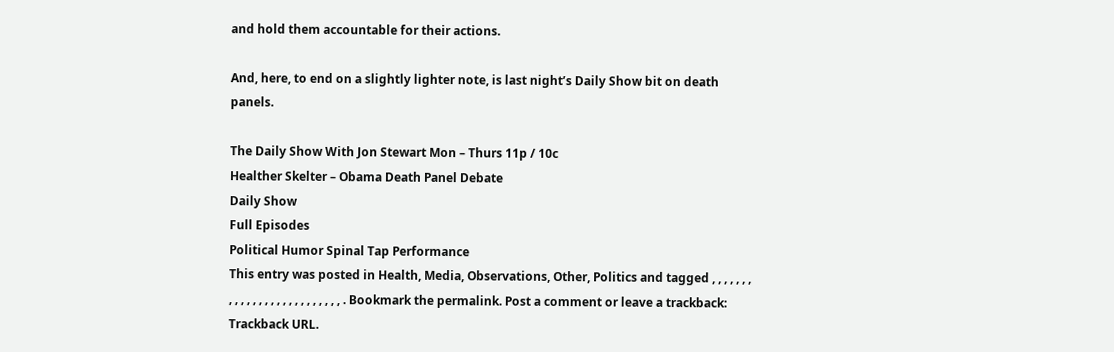and hold them accountable for their actions.

And, here, to end on a slightly lighter note, is last night’s Daily Show bit on death panels.

The Daily Show With Jon Stewart Mon – Thurs 11p / 10c
Healther Skelter – Obama Death Panel Debate
Daily Show
Full Episodes
Political Humor Spinal Tap Performance
This entry was posted in Health, Media, Observations, Other, Politics and tagged , , , , , , , , , , , , , , , , , , , , , , , , , , . Bookmark the permalink. Post a comment or leave a trackback: Trackback URL.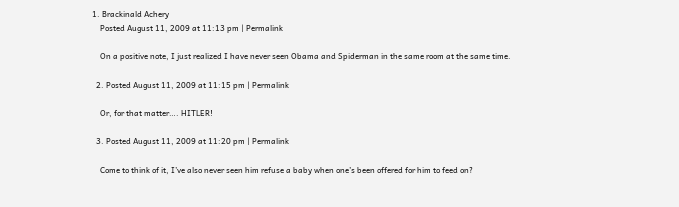1. Brackinald Achery
    Posted August 11, 2009 at 11:13 pm | Permalink

    On a positive note, I just realized I have never seen Obama and Spiderman in the same room at the same time.

  2. Posted August 11, 2009 at 11:15 pm | Permalink

    Or, for that matter…. HITLER!

  3. Posted August 11, 2009 at 11:20 pm | Permalink

    Come to think of it, I’ve also never seen him refuse a baby when one’s been offered for him to feed on?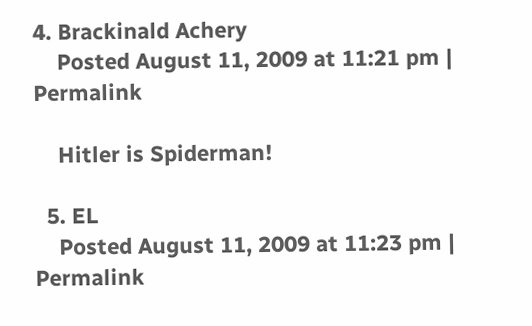4. Brackinald Achery
    Posted August 11, 2009 at 11:21 pm | Permalink

    Hitler is Spiderman!

  5. EL
    Posted August 11, 2009 at 11:23 pm | Permalink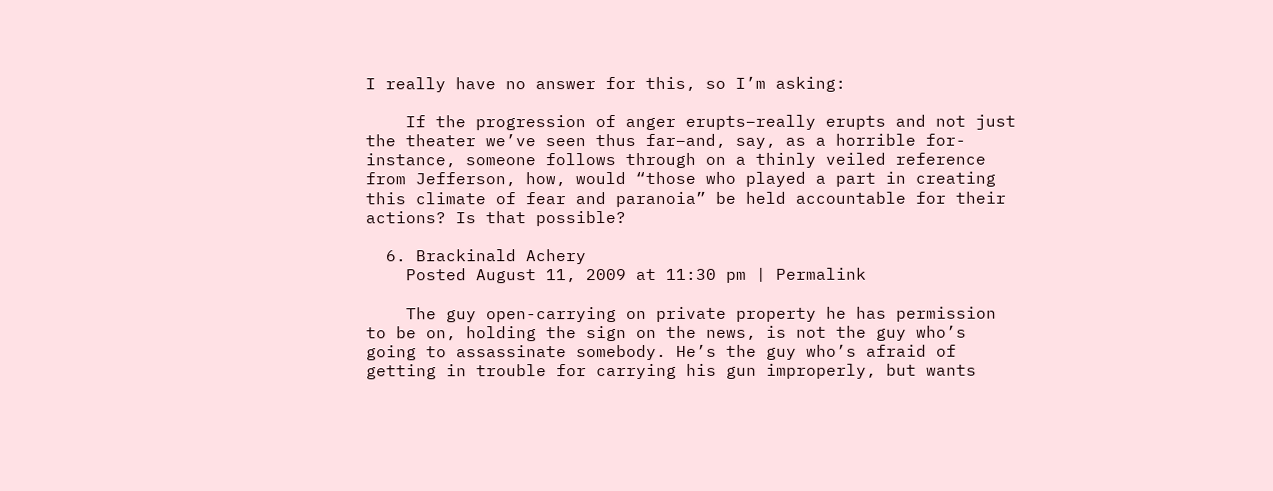I really have no answer for this, so I’m asking:

    If the progression of anger erupts–really erupts and not just the theater we’ve seen thus far–and, say, as a horrible for-instance, someone follows through on a thinly veiled reference from Jefferson, how, would “those who played a part in creating this climate of fear and paranoia” be held accountable for their actions? Is that possible?

  6. Brackinald Achery
    Posted August 11, 2009 at 11:30 pm | Permalink

    The guy open-carrying on private property he has permission to be on, holding the sign on the news, is not the guy who’s going to assassinate somebody. He’s the guy who’s afraid of getting in trouble for carrying his gun improperly, but wants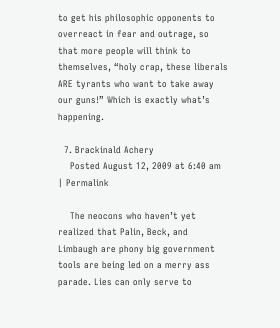to get his philosophic opponents to overreact in fear and outrage, so that more people will think to themselves, “holy crap, these liberals ARE tyrants who want to take away our guns!” Which is exactly what’s happening.

  7. Brackinald Achery
    Posted August 12, 2009 at 6:40 am | Permalink

    The neocons who haven’t yet realized that Palin, Beck, and Limbaugh are phony big government tools are being led on a merry ass parade. Lies can only serve to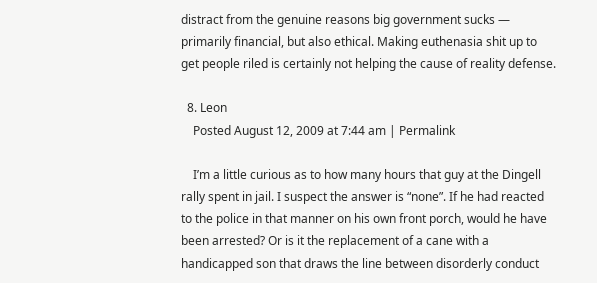distract from the genuine reasons big government sucks — primarily financial, but also ethical. Making euthenasia shit up to get people riled is certainly not helping the cause of reality defense.

  8. Leon
    Posted August 12, 2009 at 7:44 am | Permalink

    I’m a little curious as to how many hours that guy at the Dingell rally spent in jail. I suspect the answer is “none”. If he had reacted to the police in that manner on his own front porch, would he have been arrested? Or is it the replacement of a cane with a handicapped son that draws the line between disorderly conduct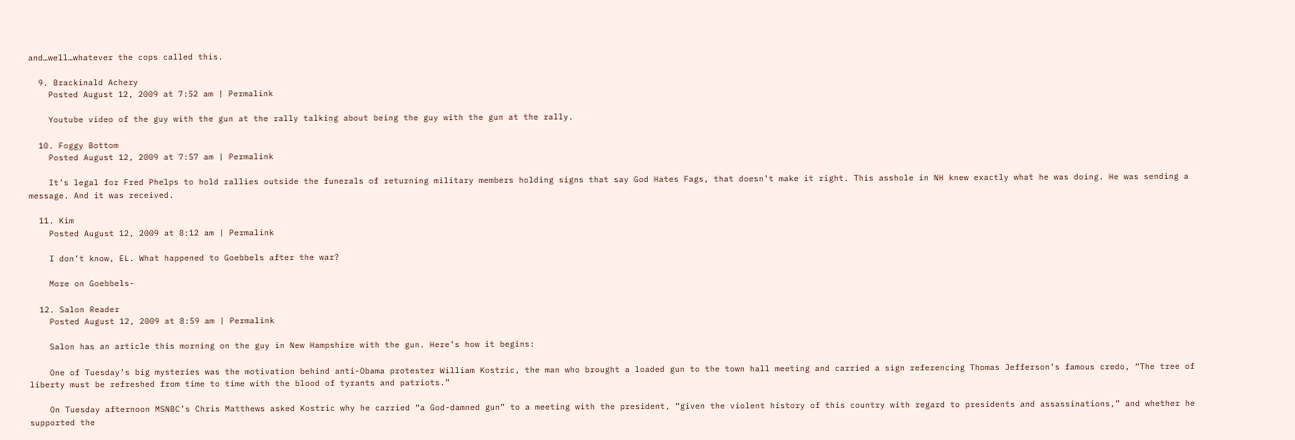and…well…whatever the cops called this.

  9. Brackinald Achery
    Posted August 12, 2009 at 7:52 am | Permalink

    Youtube video of the guy with the gun at the rally talking about being the guy with the gun at the rally.

  10. Foggy Bottom
    Posted August 12, 2009 at 7:57 am | Permalink

    It’s legal for Fred Phelps to hold rallies outside the funerals of returning military members holding signs that say God Hates Fags, that doesn’t make it right. This asshole in NH knew exactly what he was doing. He was sending a message. And it was received.

  11. Kim
    Posted August 12, 2009 at 8:12 am | Permalink

    I don’t know, EL. What happened to Goebbels after the war?

    More on Goebbels-

  12. Salon Reader
    Posted August 12, 2009 at 8:59 am | Permalink

    Salon has an article this morning on the guy in New Hampshire with the gun. Here’s how it begins:

    One of Tuesday’s big mysteries was the motivation behind anti-Obama protester William Kostric, the man who brought a loaded gun to the town hall meeting and carried a sign referencing Thomas Jefferson’s famous credo, “The tree of liberty must be refreshed from time to time with the blood of tyrants and patriots.”

    On Tuesday afternoon MSNBC’s Chris Matthews asked Kostric why he carried “a God-damned gun” to a meeting with the president, “given the violent history of this country with regard to presidents and assassinations,” and whether he supported the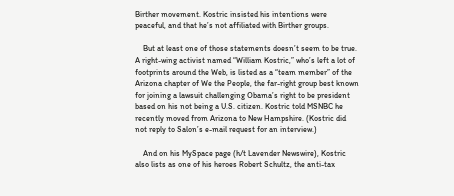Birther movement. Kostric insisted his intentions were peaceful, and that he’s not affiliated with Birther groups.

    But at least one of those statements doesn’t seem to be true. A right-wing activist named “William Kostric,” who’s left a lot of footprints around the Web, is listed as a “team member” of the Arizona chapter of We the People, the far-right group best known for joining a lawsuit challenging Obama’s right to be president based on his not being a U.S. citizen. Kostric told MSNBC he recently moved from Arizona to New Hampshire. (Kostric did not reply to Salon’s e-mail request for an interview.)

    And on his MySpace page (h/t Lavender Newswire), Kostric also lists as one of his heroes Robert Schultz, the anti-tax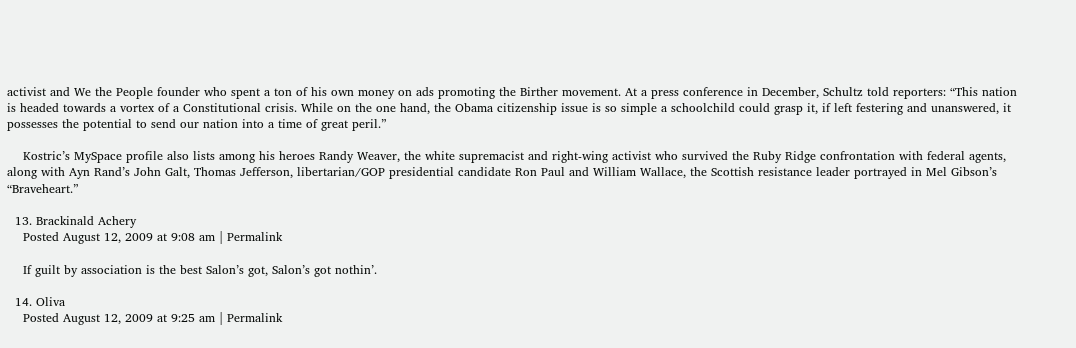activist and We the People founder who spent a ton of his own money on ads promoting the Birther movement. At a press conference in December, Schultz told reporters: “This nation is headed towards a vortex of a Constitutional crisis. While on the one hand, the Obama citizenship issue is so simple a schoolchild could grasp it, if left festering and unanswered, it possesses the potential to send our nation into a time of great peril.”

    Kostric’s MySpace profile also lists among his heroes Randy Weaver, the white supremacist and right-wing activist who survived the Ruby Ridge confrontation with federal agents, along with Ayn Rand’s John Galt, Thomas Jefferson, libertarian/GOP presidential candidate Ron Paul and William Wallace, the Scottish resistance leader portrayed in Mel Gibson’s “Braveheart.”

  13. Brackinald Achery
    Posted August 12, 2009 at 9:08 am | Permalink

    If guilt by association is the best Salon’s got, Salon’s got nothin’.

  14. Oliva
    Posted August 12, 2009 at 9:25 am | Permalink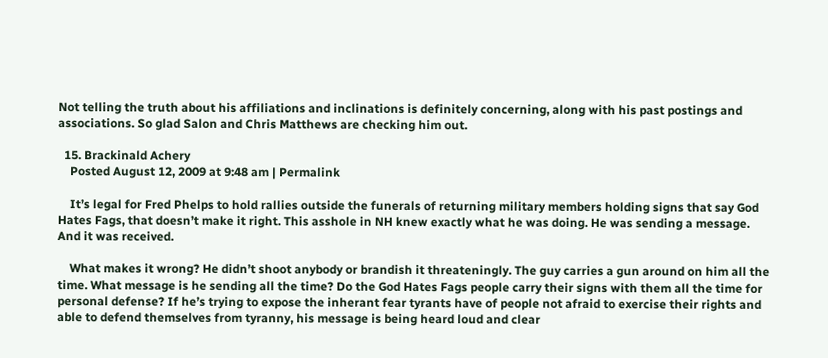Not telling the truth about his affiliations and inclinations is definitely concerning, along with his past postings and associations. So glad Salon and Chris Matthews are checking him out.

  15. Brackinald Achery
    Posted August 12, 2009 at 9:48 am | Permalink

    It’s legal for Fred Phelps to hold rallies outside the funerals of returning military members holding signs that say God Hates Fags, that doesn’t make it right. This asshole in NH knew exactly what he was doing. He was sending a message. And it was received.

    What makes it wrong? He didn’t shoot anybody or brandish it threateningly. The guy carries a gun around on him all the time. What message is he sending all the time? Do the God Hates Fags people carry their signs with them all the time for personal defense? If he’s trying to expose the inherant fear tyrants have of people not afraid to exercise their rights and able to defend themselves from tyranny, his message is being heard loud and clear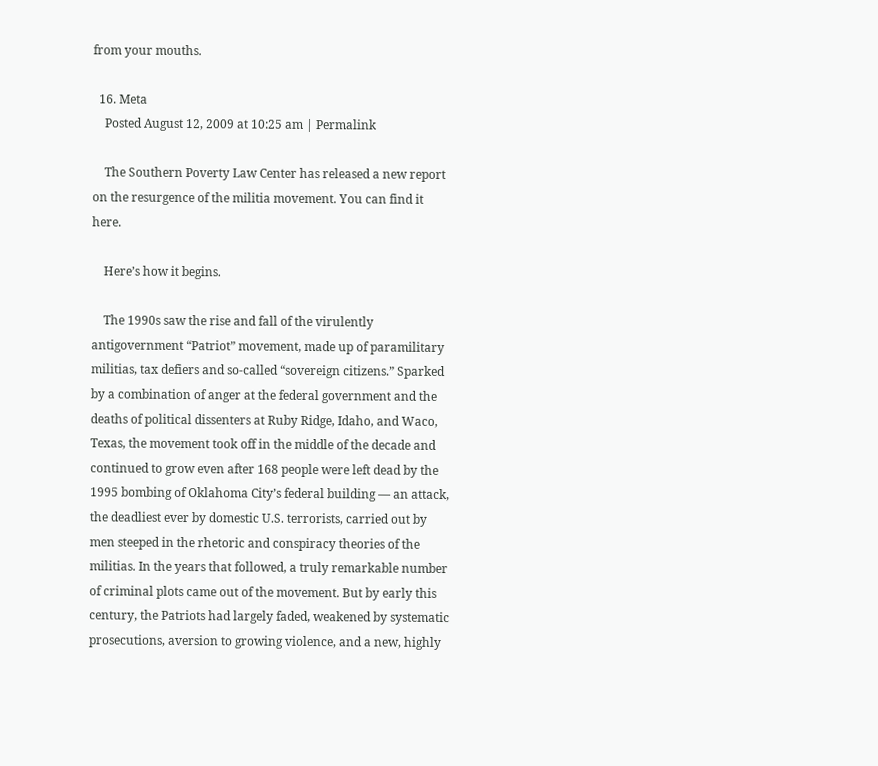from your mouths.

  16. Meta
    Posted August 12, 2009 at 10:25 am | Permalink

    The Southern Poverty Law Center has released a new report on the resurgence of the militia movement. You can find it here.

    Here’s how it begins.

    The 1990s saw the rise and fall of the virulently antigovernment “Patriot” movement, made up of paramilitary militias, tax defiers and so-called “sovereign citizens.” Sparked by a combination of anger at the federal government and the deaths of political dissenters at Ruby Ridge, Idaho, and Waco, Texas, the movement took off in the middle of the decade and continued to grow even after 168 people were left dead by the 1995 bombing of Oklahoma City’s federal building — an attack, the deadliest ever by domestic U.S. terrorists, carried out by men steeped in the rhetoric and conspiracy theories of the militias. In the years that followed, a truly remarkable number of criminal plots came out of the movement. But by early this century, the Patriots had largely faded, weakened by systematic prosecutions, aversion to growing violence, and a new, highly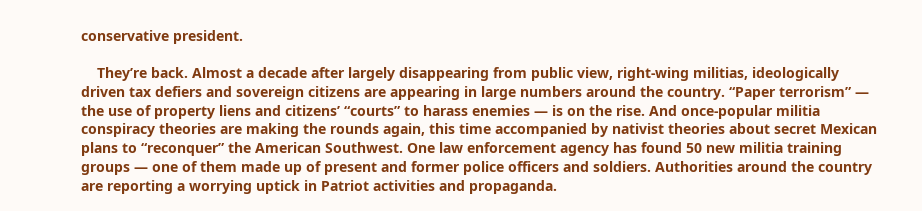conservative president.

    They’re back. Almost a decade after largely disappearing from public view, right-wing militias, ideologically driven tax defiers and sovereign citizens are appearing in large numbers around the country. “Paper terrorism” — the use of property liens and citizens’ “courts” to harass enemies — is on the rise. And once-popular militia conspiracy theories are making the rounds again, this time accompanied by nativist theories about secret Mexican plans to “reconquer” the American Southwest. One law enforcement agency has found 50 new militia training groups — one of them made up of present and former police officers and soldiers. Authorities around the country are reporting a worrying uptick in Patriot activities and propaganda.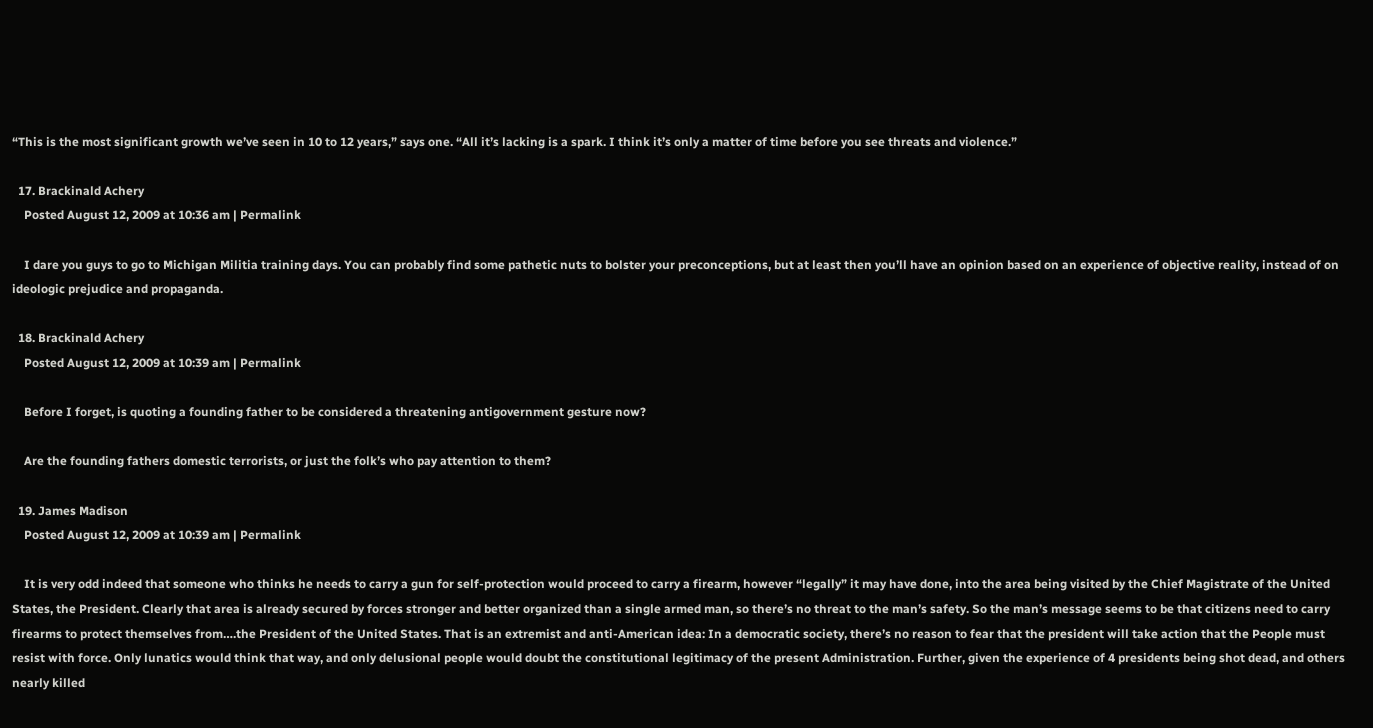“This is the most significant growth we’ve seen in 10 to 12 years,” says one. “All it’s lacking is a spark. I think it’s only a matter of time before you see threats and violence.”

  17. Brackinald Achery
    Posted August 12, 2009 at 10:36 am | Permalink

    I dare you guys to go to Michigan Militia training days. You can probably find some pathetic nuts to bolster your preconceptions, but at least then you’ll have an opinion based on an experience of objective reality, instead of on ideologic prejudice and propaganda.

  18. Brackinald Achery
    Posted August 12, 2009 at 10:39 am | Permalink

    Before I forget, is quoting a founding father to be considered a threatening antigovernment gesture now?

    Are the founding fathers domestic terrorists, or just the folk’s who pay attention to them?

  19. James Madison
    Posted August 12, 2009 at 10:39 am | Permalink

    It is very odd indeed that someone who thinks he needs to carry a gun for self-protection would proceed to carry a firearm, however “legally” it may have done, into the area being visited by the Chief Magistrate of the United States, the President. Clearly that area is already secured by forces stronger and better organized than a single armed man, so there’s no threat to the man’s safety. So the man’s message seems to be that citizens need to carry firearms to protect themselves from….the President of the United States. That is an extremist and anti-American idea: In a democratic society, there’s no reason to fear that the president will take action that the People must resist with force. Only lunatics would think that way, and only delusional people would doubt the constitutional legitimacy of the present Administration. Further, given the experience of 4 presidents being shot dead, and others nearly killed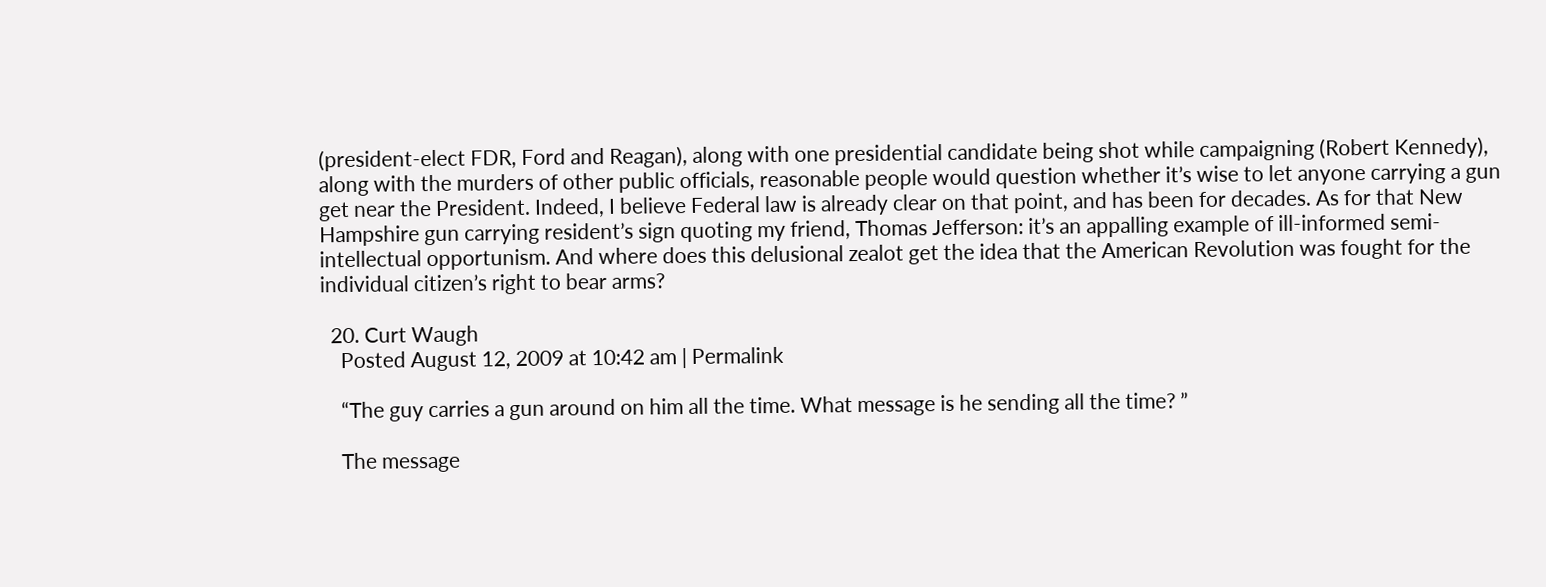(president-elect FDR, Ford and Reagan), along with one presidential candidate being shot while campaigning (Robert Kennedy), along with the murders of other public officials, reasonable people would question whether it’s wise to let anyone carrying a gun get near the President. Indeed, I believe Federal law is already clear on that point, and has been for decades. As for that New Hampshire gun carrying resident’s sign quoting my friend, Thomas Jefferson: it’s an appalling example of ill-informed semi-intellectual opportunism. And where does this delusional zealot get the idea that the American Revolution was fought for the individual citizen’s right to bear arms?

  20. Curt Waugh
    Posted August 12, 2009 at 10:42 am | Permalink

    “The guy carries a gun around on him all the time. What message is he sending all the time? ”

    The message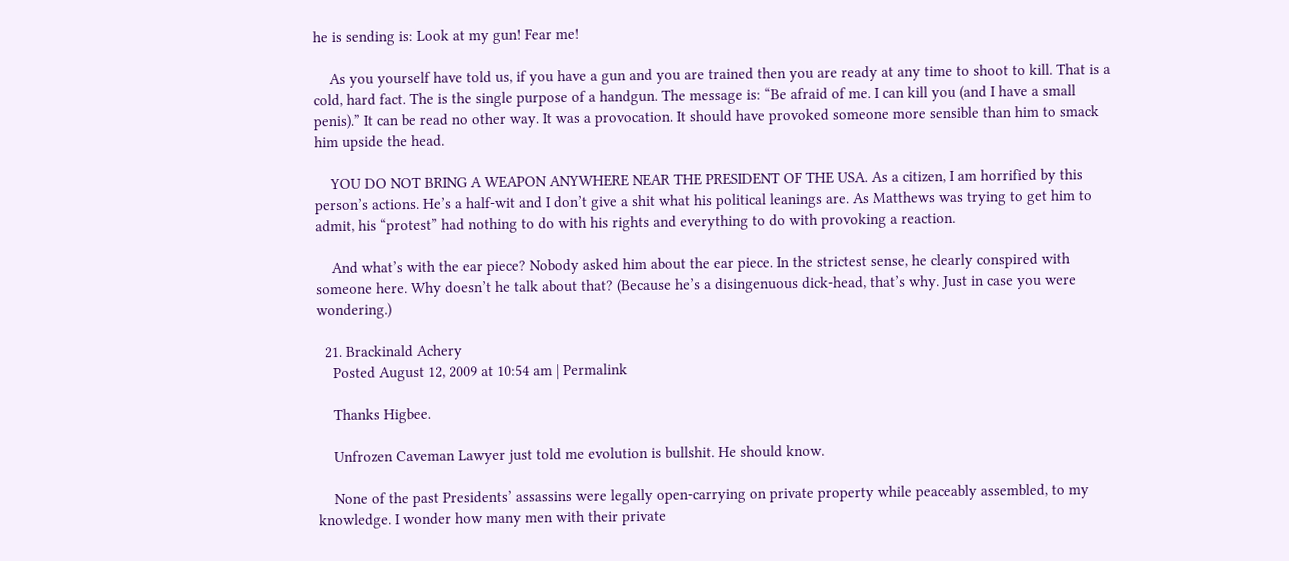he is sending is: Look at my gun! Fear me!

    As you yourself have told us, if you have a gun and you are trained then you are ready at any time to shoot to kill. That is a cold, hard fact. The is the single purpose of a handgun. The message is: “Be afraid of me. I can kill you (and I have a small penis).” It can be read no other way. It was a provocation. It should have provoked someone more sensible than him to smack him upside the head.

    YOU DO NOT BRING A WEAPON ANYWHERE NEAR THE PRESIDENT OF THE USA. As a citizen, I am horrified by this person’s actions. He’s a half-wit and I don’t give a shit what his political leanings are. As Matthews was trying to get him to admit, his “protest” had nothing to do with his rights and everything to do with provoking a reaction.

    And what’s with the ear piece? Nobody asked him about the ear piece. In the strictest sense, he clearly conspired with someone here. Why doesn’t he talk about that? (Because he’s a disingenuous dick-head, that’s why. Just in case you were wondering.)

  21. Brackinald Achery
    Posted August 12, 2009 at 10:54 am | Permalink

    Thanks Higbee.

    Unfrozen Caveman Lawyer just told me evolution is bullshit. He should know.

    None of the past Presidents’ assassins were legally open-carrying on private property while peaceably assembled, to my knowledge. I wonder how many men with their private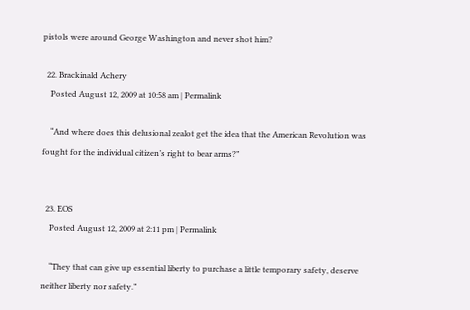pistols were around George Washington and never shot him?

  22. Brackinald Achery
    Posted August 12, 2009 at 10:58 am | Permalink

    “And where does this delusional zealot get the idea that the American Revolution was fought for the individual citizen’s right to bear arms?”


  23. EOS
    Posted August 12, 2009 at 2:11 pm | Permalink

    “They that can give up essential liberty to purchase a little temporary safety, deserve neither liberty nor safety.”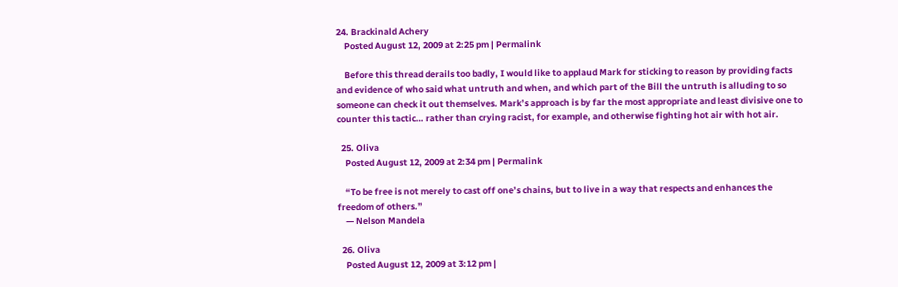24. Brackinald Achery
    Posted August 12, 2009 at 2:25 pm | Permalink

    Before this thread derails too badly, I would like to applaud Mark for sticking to reason by providing facts and evidence of who said what untruth and when, and which part of the Bill the untruth is alluding to so someone can check it out themselves. Mark’s approach is by far the most appropriate and least divisive one to counter this tactic… rather than crying racist, for example, and otherwise fighting hot air with hot air.

  25. Oliva
    Posted August 12, 2009 at 2:34 pm | Permalink

    “To be free is not merely to cast off one’s chains, but to live in a way that respects and enhances the freedom of others.”
    — Nelson Mandela

  26. Oliva
    Posted August 12, 2009 at 3:12 pm |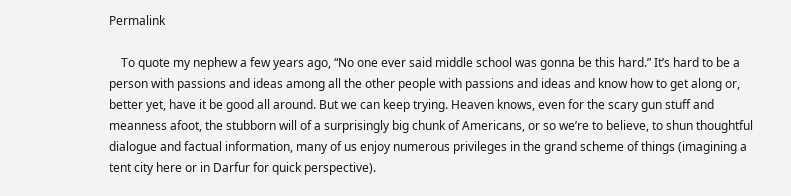Permalink

    To quote my nephew a few years ago, “No one ever said middle school was gonna be this hard.” It’s hard to be a person with passions and ideas among all the other people with passions and ideas and know how to get along or, better yet, have it be good all around. But we can keep trying. Heaven knows, even for the scary gun stuff and meanness afoot, the stubborn will of a surprisingly big chunk of Americans, or so we’re to believe, to shun thoughtful dialogue and factual information, many of us enjoy numerous privileges in the grand scheme of things (imagining a tent city here or in Darfur for quick perspective).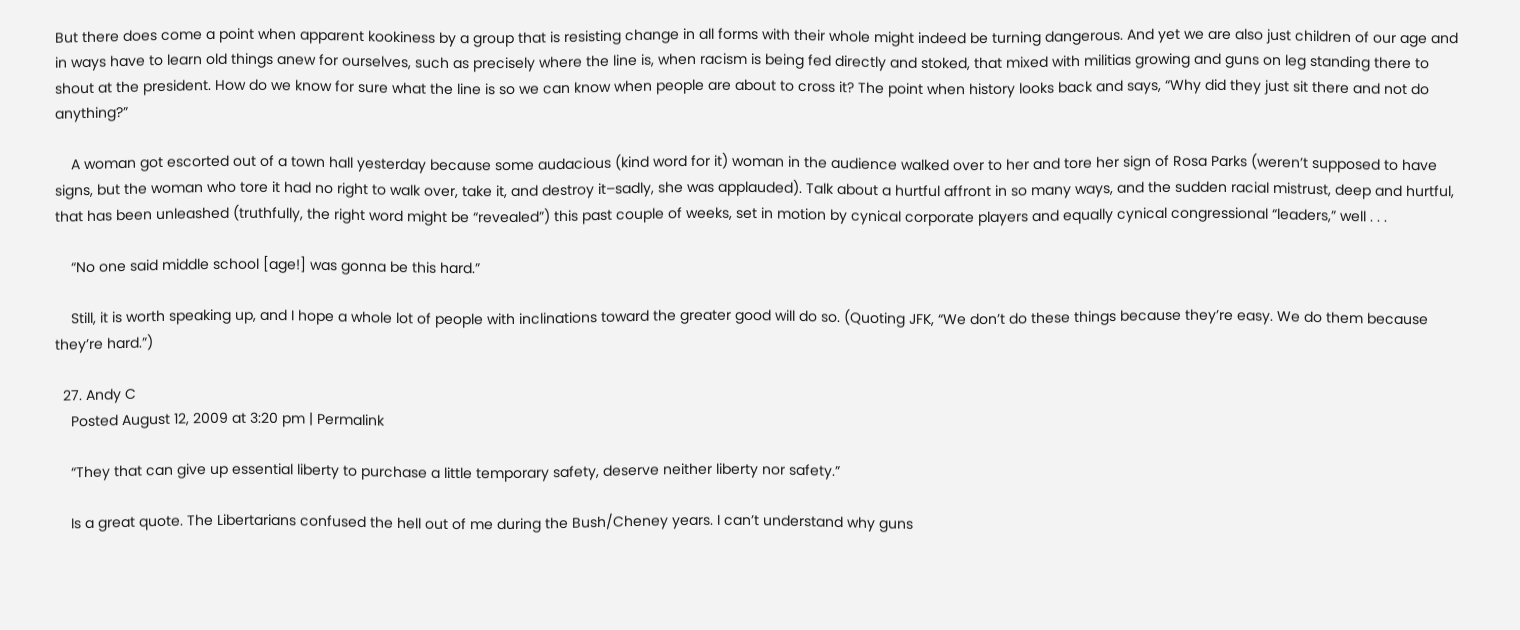But there does come a point when apparent kookiness by a group that is resisting change in all forms with their whole might indeed be turning dangerous. And yet we are also just children of our age and in ways have to learn old things anew for ourselves, such as precisely where the line is, when racism is being fed directly and stoked, that mixed with militias growing and guns on leg standing there to shout at the president. How do we know for sure what the line is so we can know when people are about to cross it? The point when history looks back and says, “Why did they just sit there and not do anything?”

    A woman got escorted out of a town hall yesterday because some audacious (kind word for it) woman in the audience walked over to her and tore her sign of Rosa Parks (weren’t supposed to have signs, but the woman who tore it had no right to walk over, take it, and destroy it–sadly, she was applauded). Talk about a hurtful affront in so many ways, and the sudden racial mistrust, deep and hurtful, that has been unleashed (truthfully, the right word might be “revealed”) this past couple of weeks, set in motion by cynical corporate players and equally cynical congressional “leaders,” well . . .

    “No one said middle school [age!] was gonna be this hard.”

    Still, it is worth speaking up, and I hope a whole lot of people with inclinations toward the greater good will do so. (Quoting JFK, “We don’t do these things because they’re easy. We do them because they’re hard.”)

  27. Andy C
    Posted August 12, 2009 at 3:20 pm | Permalink

    “They that can give up essential liberty to purchase a little temporary safety, deserve neither liberty nor safety.”

    Is a great quote. The Libertarians confused the hell out of me during the Bush/Cheney years. I can’t understand why guns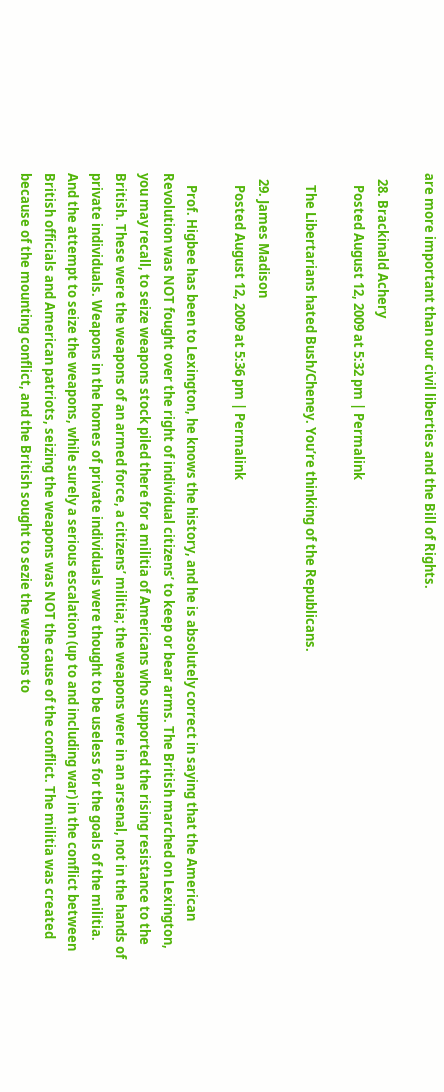are more important than our civil liberties and the Bill of Rights.

  28. Brackinald Achery
    Posted August 12, 2009 at 5:32 pm | Permalink

    The Libertarians hated Bush/Cheney. You’re thinking of the Republicans.

  29. James Madison
    Posted August 12, 2009 at 5:36 pm | Permalink

    Prof. Higbee has been to Lexington, he knows the history, and he is absolutely correct in saying that the American Revolution was NOT fought over the right of individual citizens’ to keep or bear arms. The British marched on Lexington, you may recall, to seize weapons stock piled there for a militia of Americans who supported the rising resistance to the British. These were the weapons of an armed force, a citizens’ militia; the weapons were in an arsenal, not in the hands of private individuals. Weapons in the homes of private individuals were thought to be useless for the goals of the militia. And the attempt to seize the weapons, while surely a serious escalation (up to and including war) in the conflict between British officials and American patriots, seizing the weapons was NOT the cause of the conflict. The militia was created because of the mounting conflict, and the British sought to sezie the weapons to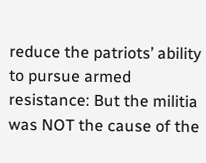reduce the patriots’ ability to pursue armed resistance: But the militia was NOT the cause of the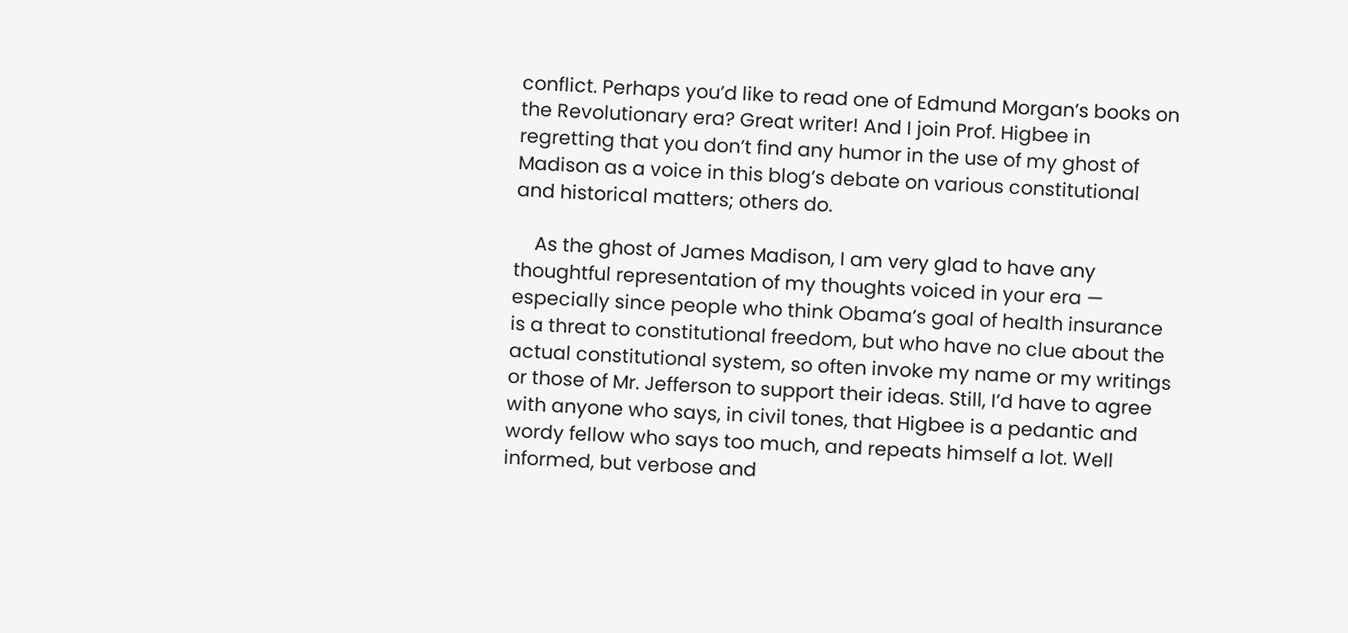conflict. Perhaps you’d like to read one of Edmund Morgan’s books on the Revolutionary era? Great writer! And I join Prof. Higbee in regretting that you don’t find any humor in the use of my ghost of Madison as a voice in this blog’s debate on various constitutional and historical matters; others do.

    As the ghost of James Madison, I am very glad to have any thoughtful representation of my thoughts voiced in your era — especially since people who think Obama’s goal of health insurance is a threat to constitutional freedom, but who have no clue about the actual constitutional system, so often invoke my name or my writings or those of Mr. Jefferson to support their ideas. Still, I’d have to agree with anyone who says, in civil tones, that Higbee is a pedantic and wordy fellow who says too much, and repeats himself a lot. Well informed, but verbose and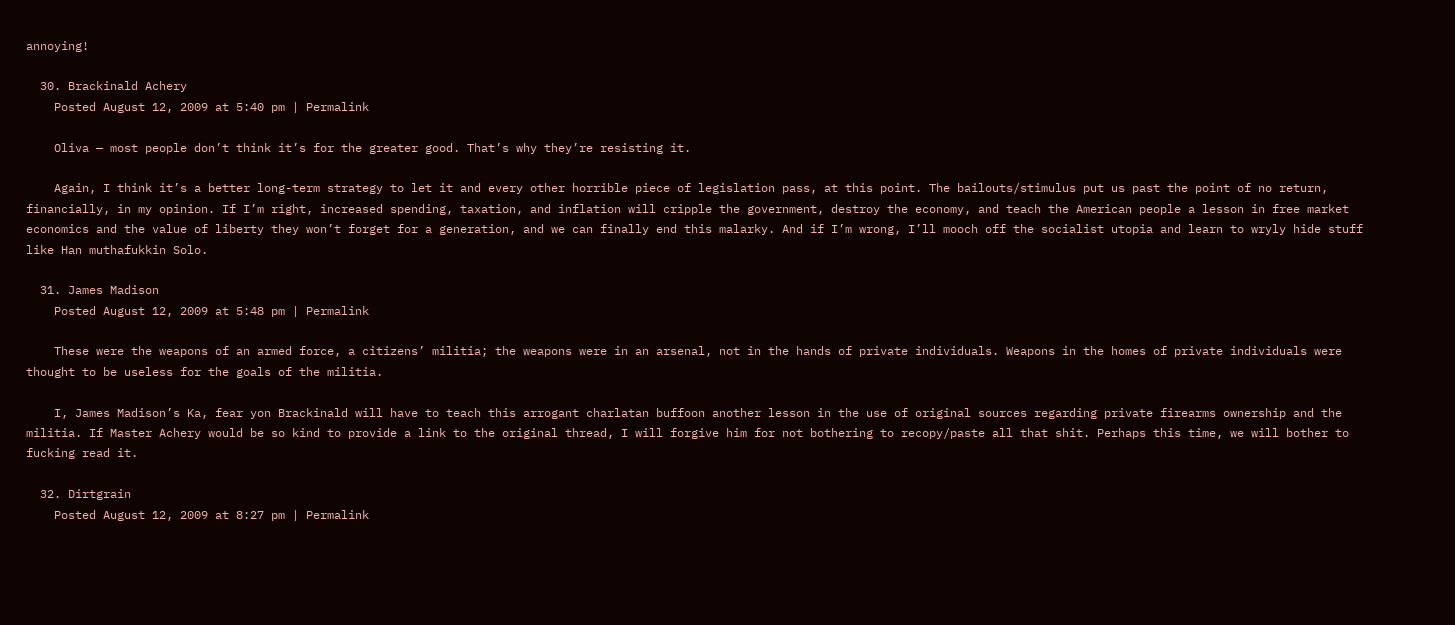annoying!

  30. Brackinald Achery
    Posted August 12, 2009 at 5:40 pm | Permalink

    Oliva — most people don’t think it’s for the greater good. That’s why they’re resisting it.

    Again, I think it’s a better long-term strategy to let it and every other horrible piece of legislation pass, at this point. The bailouts/stimulus put us past the point of no return, financially, in my opinion. If I’m right, increased spending, taxation, and inflation will cripple the government, destroy the economy, and teach the American people a lesson in free market economics and the value of liberty they won’t forget for a generation, and we can finally end this malarky. And if I’m wrong, I’ll mooch off the socialist utopia and learn to wryly hide stuff like Han muthafukkin Solo.

  31. James Madison
    Posted August 12, 2009 at 5:48 pm | Permalink

    These were the weapons of an armed force, a citizens’ militia; the weapons were in an arsenal, not in the hands of private individuals. Weapons in the homes of private individuals were thought to be useless for the goals of the militia.

    I, James Madison’s Ka, fear yon Brackinald will have to teach this arrogant charlatan buffoon another lesson in the use of original sources regarding private firearms ownership and the militia. If Master Achery would be so kind to provide a link to the original thread, I will forgive him for not bothering to recopy/paste all that shit. Perhaps this time, we will bother to fucking read it.

  32. Dirtgrain
    Posted August 12, 2009 at 8:27 pm | Permalink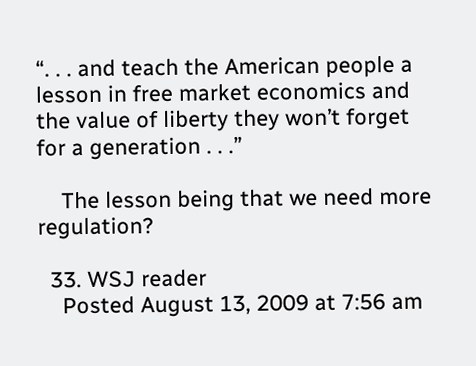“. . . and teach the American people a lesson in free market economics and the value of liberty they won’t forget for a generation . . .”

    The lesson being that we need more regulation?

  33. WSJ reader
    Posted August 13, 2009 at 7:56 am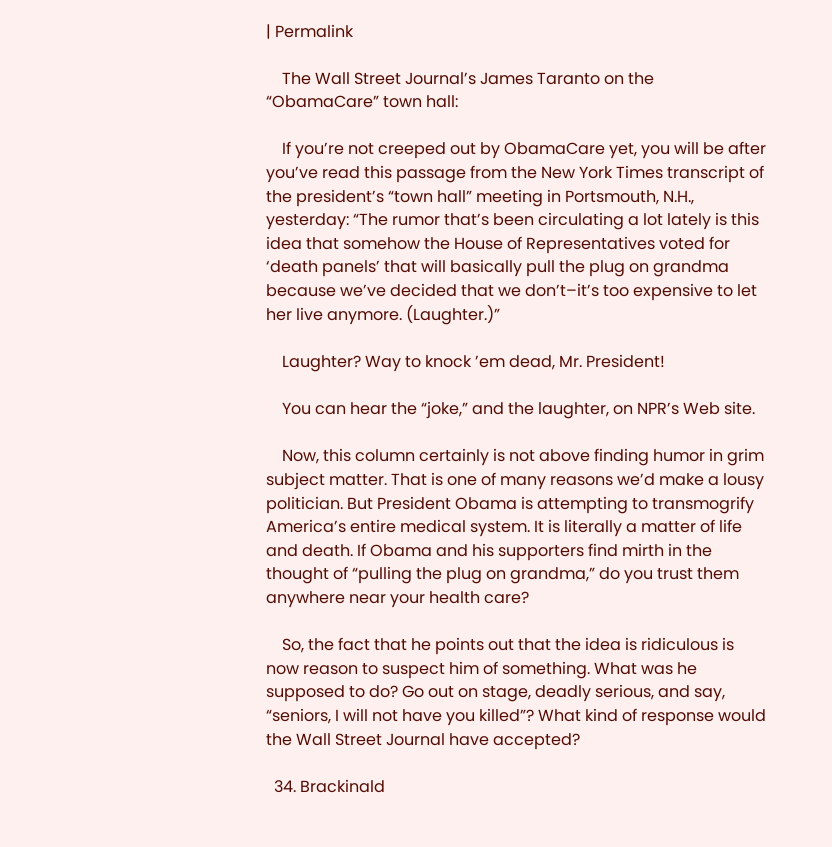| Permalink

    The Wall Street Journal’s James Taranto on the “ObamaCare” town hall:

    If you’re not creeped out by ObamaCare yet, you will be after you’ve read this passage from the New York Times transcript of the president’s “town hall” meeting in Portsmouth, N.H., yesterday: “The rumor that’s been circulating a lot lately is this idea that somehow the House of Representatives voted for ‘death panels’ that will basically pull the plug on grandma because we’ve decided that we don’t–it’s too expensive to let her live anymore. (Laughter.)”

    Laughter? Way to knock ’em dead, Mr. President!

    You can hear the “joke,” and the laughter, on NPR’s Web site.

    Now, this column certainly is not above finding humor in grim subject matter. That is one of many reasons we’d make a lousy politician. But President Obama is attempting to transmogrify America’s entire medical system. It is literally a matter of life and death. If Obama and his supporters find mirth in the thought of “pulling the plug on grandma,” do you trust them anywhere near your health care?

    So, the fact that he points out that the idea is ridiculous is now reason to suspect him of something. What was he supposed to do? Go out on stage, deadly serious, and say, “seniors, I will not have you killed”? What kind of response would the Wall Street Journal have accepted?

  34. Brackinald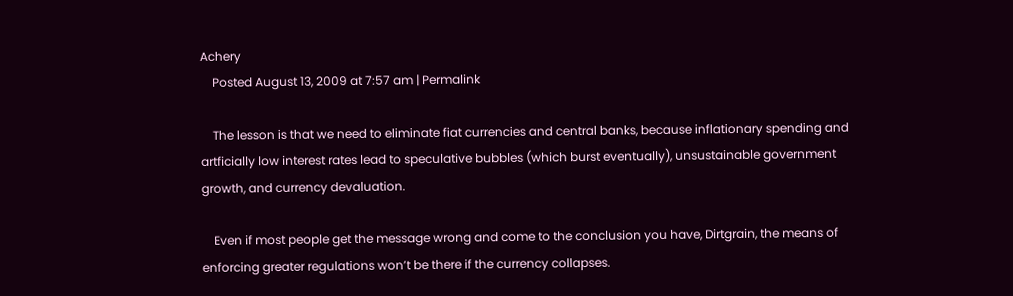Achery
    Posted August 13, 2009 at 7:57 am | Permalink

    The lesson is that we need to eliminate fiat currencies and central banks, because inflationary spending and artficially low interest rates lead to speculative bubbles (which burst eventually), unsustainable government growth, and currency devaluation.

    Even if most people get the message wrong and come to the conclusion you have, Dirtgrain, the means of enforcing greater regulations won’t be there if the currency collapses.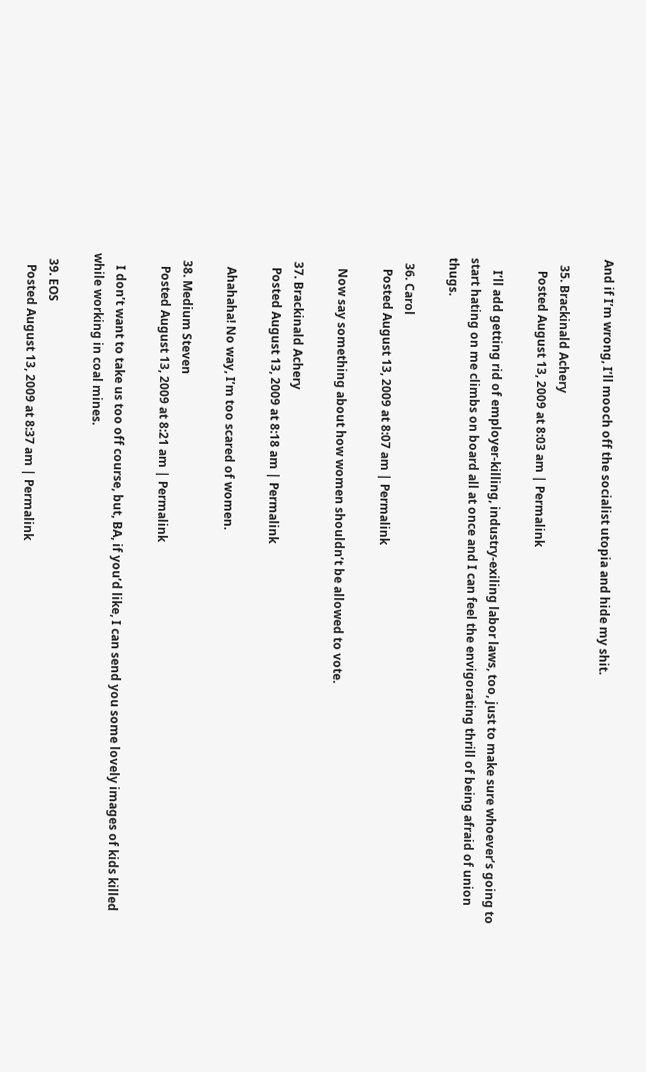And if I’m wrong, I’ll mooch off the socialist utopia and hide my shit.

  35. Brackinald Achery
    Posted August 13, 2009 at 8:03 am | Permalink

    I’ll add getting rid of employer-killing, industry-exiling labor laws, too, just to make sure whoever’s going to start hating on me climbs on board all at once and I can feel the envigorating thrill of being afraid of union thugs.

  36. Carol
    Posted August 13, 2009 at 8:07 am | Permalink

    Now say something about how women shouldn’t be allowed to vote.

  37. Brackinald Achery
    Posted August 13, 2009 at 8:18 am | Permalink

    Ahahaha! No way, I’m too scared of women.

  38. Medium Steven
    Posted August 13, 2009 at 8:21 am | Permalink

    I don’t want to take us too off course, but, BA, if you’d like, I can send you some lovely images of kids killed while working in coal mines.

  39. EOS
    Posted August 13, 2009 at 8:37 am | Permalink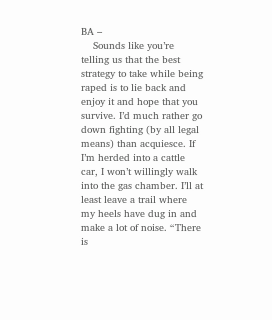BA –
    Sounds like you’re telling us that the best strategy to take while being raped is to lie back and enjoy it and hope that you survive. I’d much rather go down fighting (by all legal means) than acquiesce. If I’m herded into a cattle car, I won’t willingly walk into the gas chamber. I’ll at least leave a trail where my heels have dug in and make a lot of noise. “There is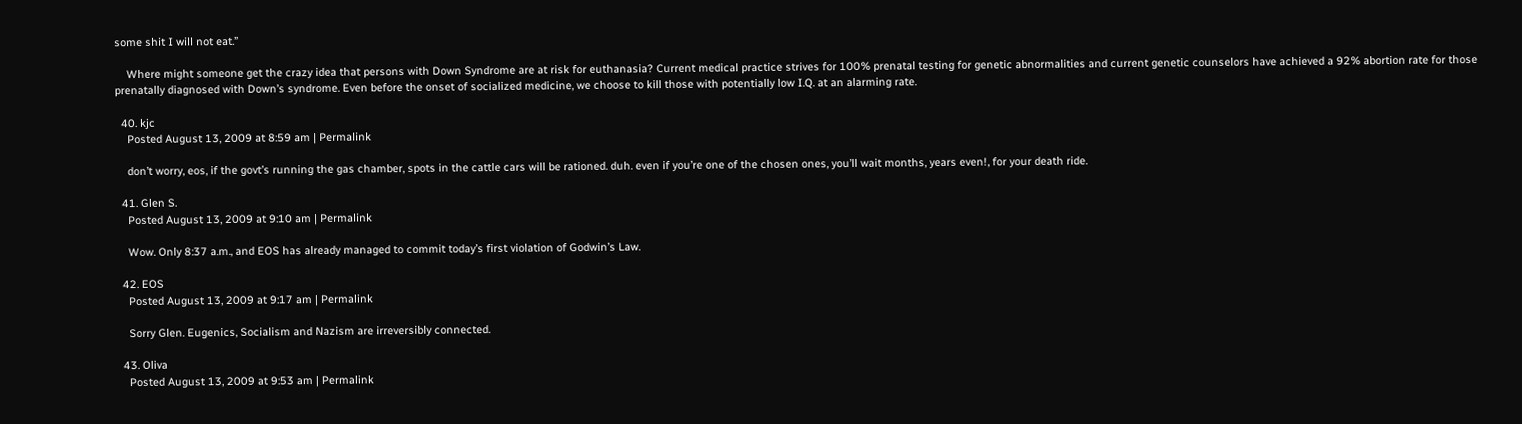some shit I will not eat.”

    Where might someone get the crazy idea that persons with Down Syndrome are at risk for euthanasia? Current medical practice strives for 100% prenatal testing for genetic abnormalities and current genetic counselors have achieved a 92% abortion rate for those prenatally diagnosed with Down’s syndrome. Even before the onset of socialized medicine, we choose to kill those with potentially low I.Q. at an alarming rate.

  40. kjc
    Posted August 13, 2009 at 8:59 am | Permalink

    don’t worry, eos, if the govt’s running the gas chamber, spots in the cattle cars will be rationed. duh. even if you’re one of the chosen ones, you’ll wait months, years even!, for your death ride.

  41. Glen S.
    Posted August 13, 2009 at 9:10 am | Permalink

    Wow. Only 8:37 a.m., and EOS has already managed to commit today’s first violation of Godwin’s Law.

  42. EOS
    Posted August 13, 2009 at 9:17 am | Permalink

    Sorry Glen. Eugenics, Socialism and Nazism are irreversibly connected.

  43. Oliva
    Posted August 13, 2009 at 9:53 am | Permalink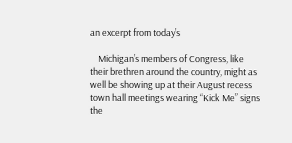an excerpt from today’s

    Michigan’s members of Congress, like their brethren around the country, might as well be showing up at their August recess town hall meetings wearing “Kick Me” signs the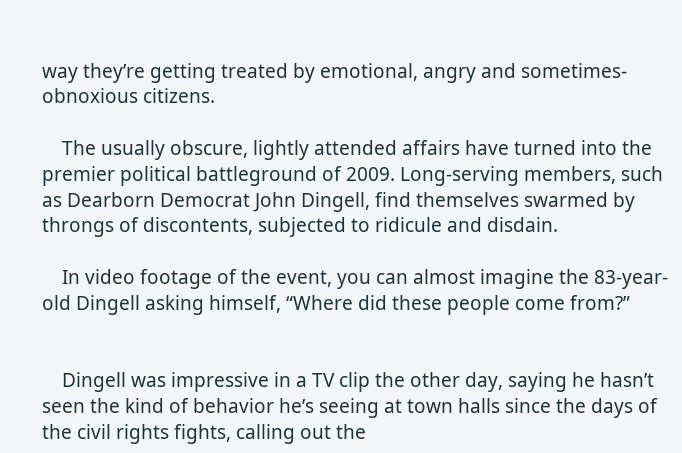way they’re getting treated by emotional, angry and sometimes-obnoxious citizens.

    The usually obscure, lightly attended affairs have turned into the premier political battleground of 2009. Long-serving members, such as Dearborn Democrat John Dingell, find themselves swarmed by throngs of discontents, subjected to ridicule and disdain.

    In video footage of the event, you can almost imagine the 83-year-old Dingell asking himself, “Where did these people come from?”


    Dingell was impressive in a TV clip the other day, saying he hasn’t seen the kind of behavior he’s seeing at town halls since the days of the civil rights fights, calling out the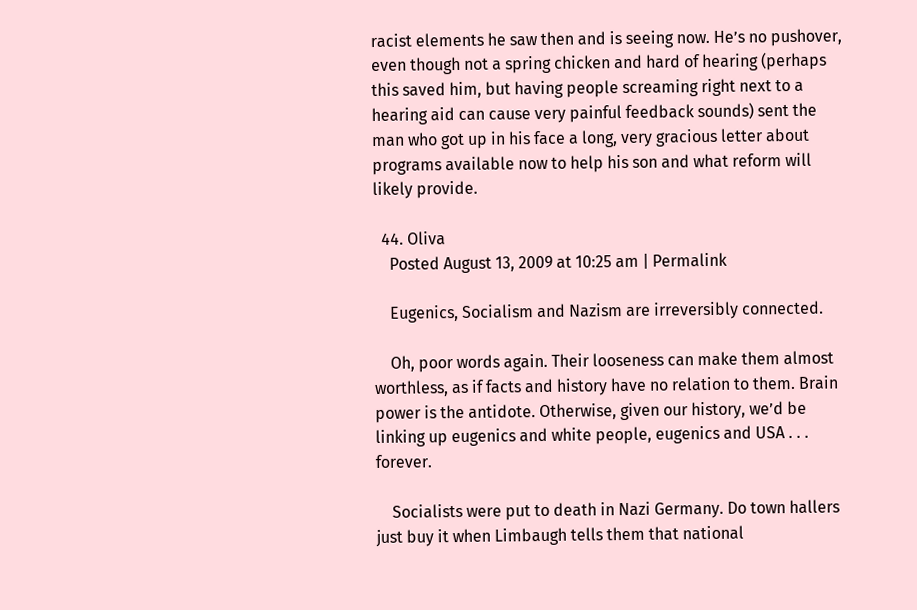racist elements he saw then and is seeing now. He’s no pushover, even though not a spring chicken and hard of hearing (perhaps this saved him, but having people screaming right next to a hearing aid can cause very painful feedback sounds) sent the man who got up in his face a long, very gracious letter about programs available now to help his son and what reform will likely provide.

  44. Oliva
    Posted August 13, 2009 at 10:25 am | Permalink

    Eugenics, Socialism and Nazism are irreversibly connected.

    Oh, poor words again. Their looseness can make them almost worthless, as if facts and history have no relation to them. Brain power is the antidote. Otherwise, given our history, we’d be linking up eugenics and white people, eugenics and USA . . . forever.

    Socialists were put to death in Nazi Germany. Do town hallers just buy it when Limbaugh tells them that national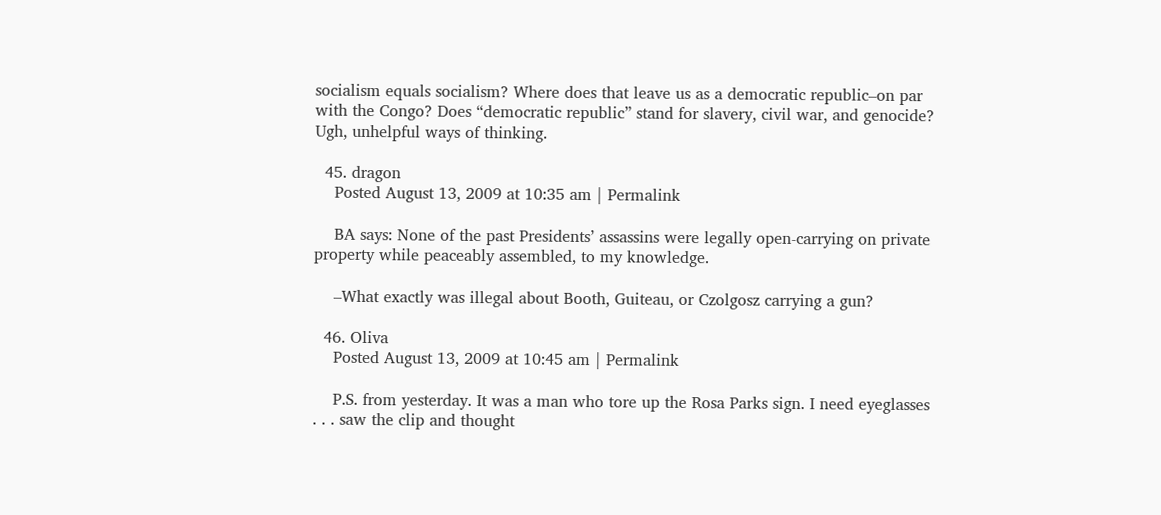socialism equals socialism? Where does that leave us as a democratic republic–on par with the Congo? Does “democratic republic” stand for slavery, civil war, and genocide? Ugh, unhelpful ways of thinking.

  45. dragon
    Posted August 13, 2009 at 10:35 am | Permalink

    BA says: None of the past Presidents’ assassins were legally open-carrying on private property while peaceably assembled, to my knowledge.

    –What exactly was illegal about Booth, Guiteau, or Czolgosz carrying a gun?

  46. Oliva
    Posted August 13, 2009 at 10:45 am | Permalink

    P.S. from yesterday. It was a man who tore up the Rosa Parks sign. I need eyeglasses . . . saw the clip and thought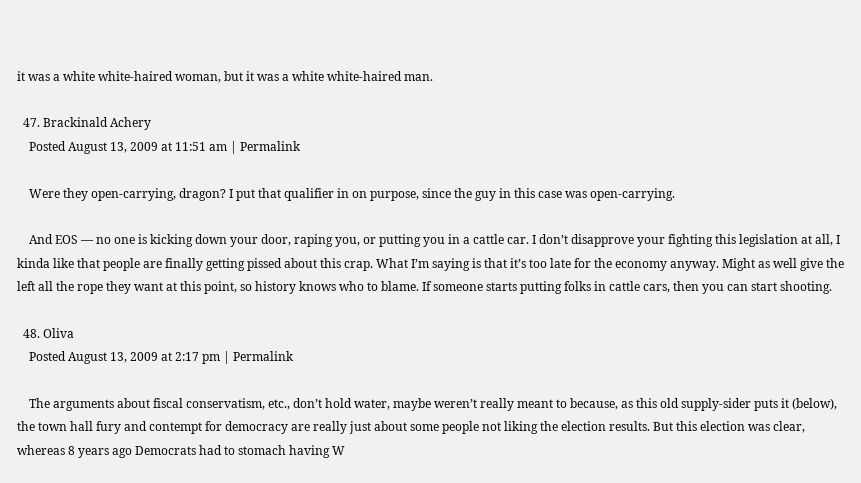it was a white white-haired woman, but it was a white white-haired man.

  47. Brackinald Achery
    Posted August 13, 2009 at 11:51 am | Permalink

    Were they open-carrying, dragon? I put that qualifier in on purpose, since the guy in this case was open-carrying.

    And EOS — no one is kicking down your door, raping you, or putting you in a cattle car. I don’t disapprove your fighting this legislation at all, I kinda like that people are finally getting pissed about this crap. What I’m saying is that it’s too late for the economy anyway. Might as well give the left all the rope they want at this point, so history knows who to blame. If someone starts putting folks in cattle cars, then you can start shooting.

  48. Oliva
    Posted August 13, 2009 at 2:17 pm | Permalink

    The arguments about fiscal conservatism, etc., don’t hold water, maybe weren’t really meant to because, as this old supply-sider puts it (below), the town hall fury and contempt for democracy are really just about some people not liking the election results. But this election was clear, whereas 8 years ago Democrats had to stomach having W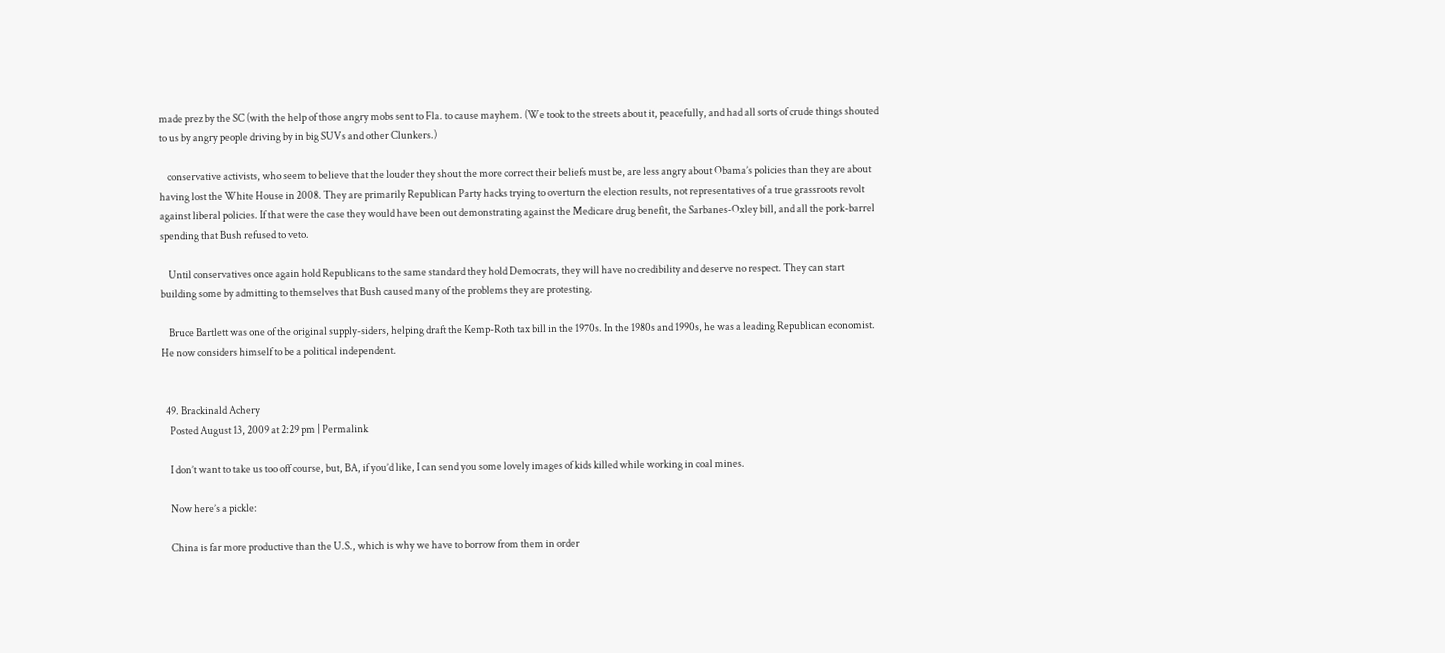made prez by the SC (with the help of those angry mobs sent to Fla. to cause mayhem. (We took to the streets about it, peacefully, and had all sorts of crude things shouted to us by angry people driving by in big SUVs and other Clunkers.)

    conservative activists, who seem to believe that the louder they shout the more correct their beliefs must be, are less angry about Obama’s policies than they are about having lost the White House in 2008. They are primarily Republican Party hacks trying to overturn the election results, not representatives of a true grassroots revolt against liberal policies. If that were the case they would have been out demonstrating against the Medicare drug benefit, the Sarbanes-Oxley bill, and all the pork-barrel spending that Bush refused to veto.

    Until conservatives once again hold Republicans to the same standard they hold Democrats, they will have no credibility and deserve no respect. They can start building some by admitting to themselves that Bush caused many of the problems they are protesting.

    Bruce Bartlett was one of the original supply-siders, helping draft the Kemp-Roth tax bill in the 1970s. In the 1980s and 1990s, he was a leading Republican economist. He now considers himself to be a political independent.


  49. Brackinald Achery
    Posted August 13, 2009 at 2:29 pm | Permalink

    I don’t want to take us too off course, but, BA, if you’d like, I can send you some lovely images of kids killed while working in coal mines.

    Now here’s a pickle:

    China is far more productive than the U.S., which is why we have to borrow from them in order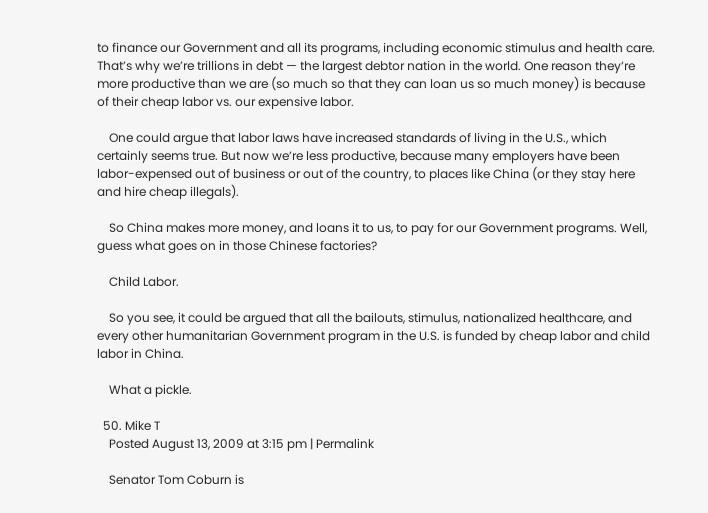to finance our Government and all its programs, including economic stimulus and health care. That’s why we’re trillions in debt — the largest debtor nation in the world. One reason they’re more productive than we are (so much so that they can loan us so much money) is because of their cheap labor vs. our expensive labor.

    One could argue that labor laws have increased standards of living in the U.S., which certainly seems true. But now we’re less productive, because many employers have been labor-expensed out of business or out of the country, to places like China (or they stay here and hire cheap illegals).

    So China makes more money, and loans it to us, to pay for our Government programs. Well, guess what goes on in those Chinese factories?

    Child Labor.

    So you see, it could be argued that all the bailouts, stimulus, nationalized healthcare, and every other humanitarian Government program in the U.S. is funded by cheap labor and child labor in China.

    What a pickle.

  50. Mike T
    Posted August 13, 2009 at 3:15 pm | Permalink

    Senator Tom Coburn is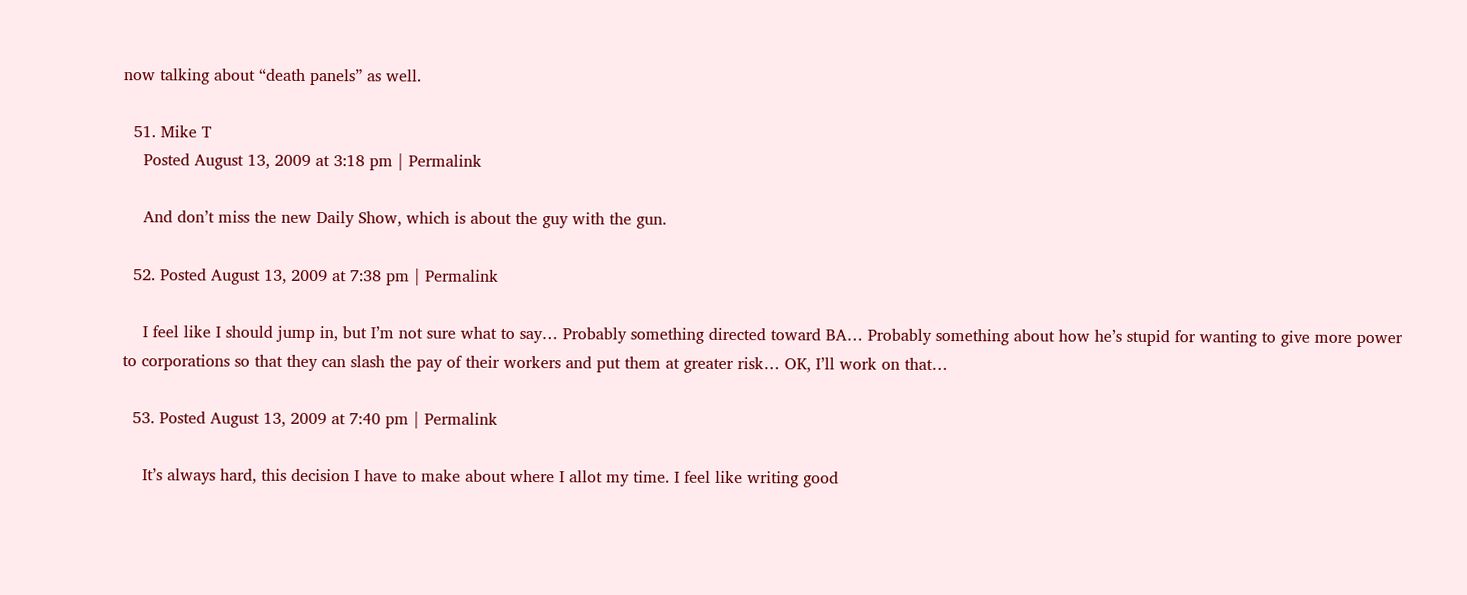now talking about “death panels” as well.

  51. Mike T
    Posted August 13, 2009 at 3:18 pm | Permalink

    And don’t miss the new Daily Show, which is about the guy with the gun.

  52. Posted August 13, 2009 at 7:38 pm | Permalink

    I feel like I should jump in, but I’m not sure what to say… Probably something directed toward BA… Probably something about how he’s stupid for wanting to give more power to corporations so that they can slash the pay of their workers and put them at greater risk… OK, I’ll work on that…

  53. Posted August 13, 2009 at 7:40 pm | Permalink

    It’s always hard, this decision I have to make about where I allot my time. I feel like writing good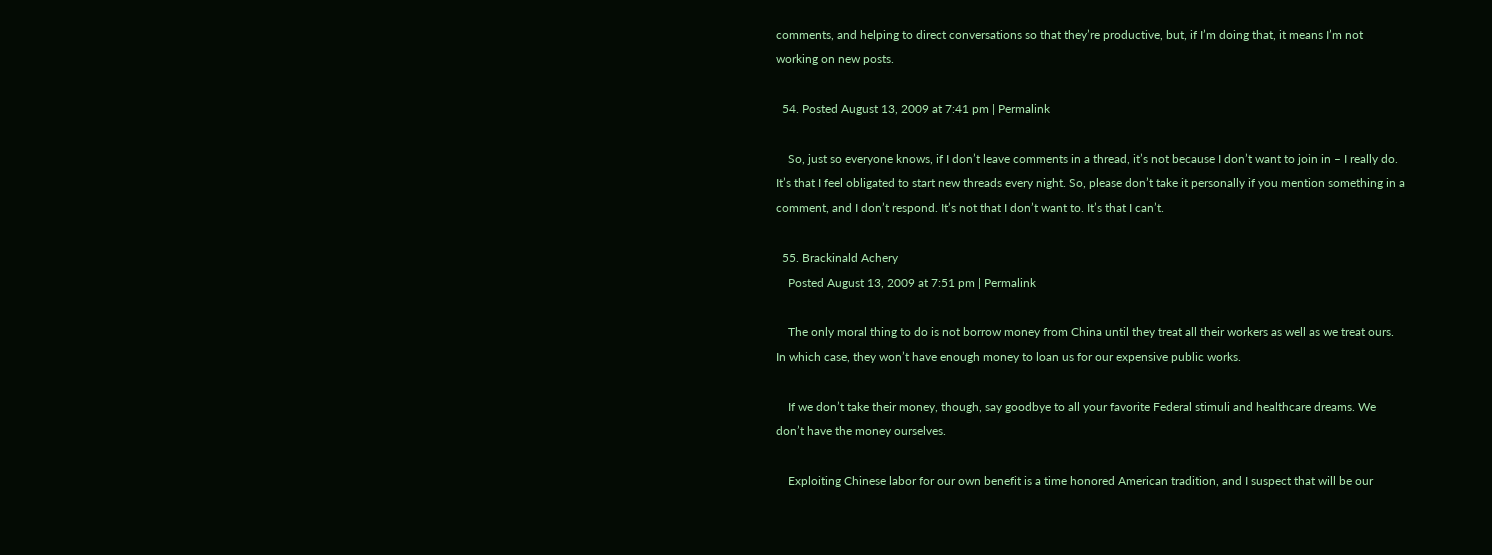comments, and helping to direct conversations so that they’re productive, but, if I’m doing that, it means I’m not working on new posts.

  54. Posted August 13, 2009 at 7:41 pm | Permalink

    So, just so everyone knows, if I don’t leave comments in a thread, it’s not because I don’t want to join in – I really do. It’s that I feel obligated to start new threads every night. So, please don’t take it personally if you mention something in a comment, and I don’t respond. It’s not that I don’t want to. It’s that I can’t.

  55. Brackinald Achery
    Posted August 13, 2009 at 7:51 pm | Permalink

    The only moral thing to do is not borrow money from China until they treat all their workers as well as we treat ours. In which case, they won’t have enough money to loan us for our expensive public works.

    If we don’t take their money, though, say goodbye to all your favorite Federal stimuli and healthcare dreams. We don’t have the money ourselves.

    Exploiting Chinese labor for our own benefit is a time honored American tradition, and I suspect that will be our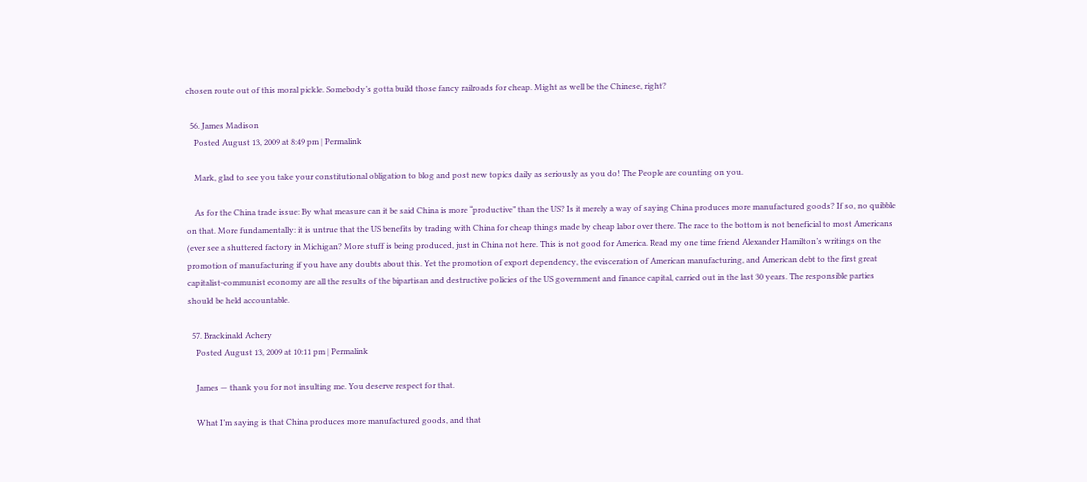chosen route out of this moral pickle. Somebody’s gotta build those fancy railroads for cheap. Might as well be the Chinese, right?

  56. James Madison
    Posted August 13, 2009 at 8:49 pm | Permalink

    Mark, glad to see you take your constitutional obligation to blog and post new topics daily as seriously as you do! The People are counting on you.

    As for the China trade issue: By what measure can it be said China is more “productive” than the US? Is it merely a way of saying China produces more manufactured goods? If so, no quibble on that. More fundamentally: it is untrue that the US benefits by trading with China for cheap things made by cheap labor over there. The race to the bottom is not beneficial to most Americans (ever see a shuttered factory in Michigan? More stuff is being produced, just in China not here. This is not good for America. Read my one time friend Alexander Hamilton’s writings on the promotion of manufacturing if you have any doubts about this. Yet the promotion of export dependency, the evisceration of American manufacturing, and American debt to the first great capitalist-communist economy are all the results of the bipartisan and destructive policies of the US government and finance capital, carried out in the last 30 years. The responsible parties should be held accountable.

  57. Brackinald Achery
    Posted August 13, 2009 at 10:11 pm | Permalink

    James — thank you for not insulting me. You deserve respect for that.

    What I’m saying is that China produces more manufactured goods, and that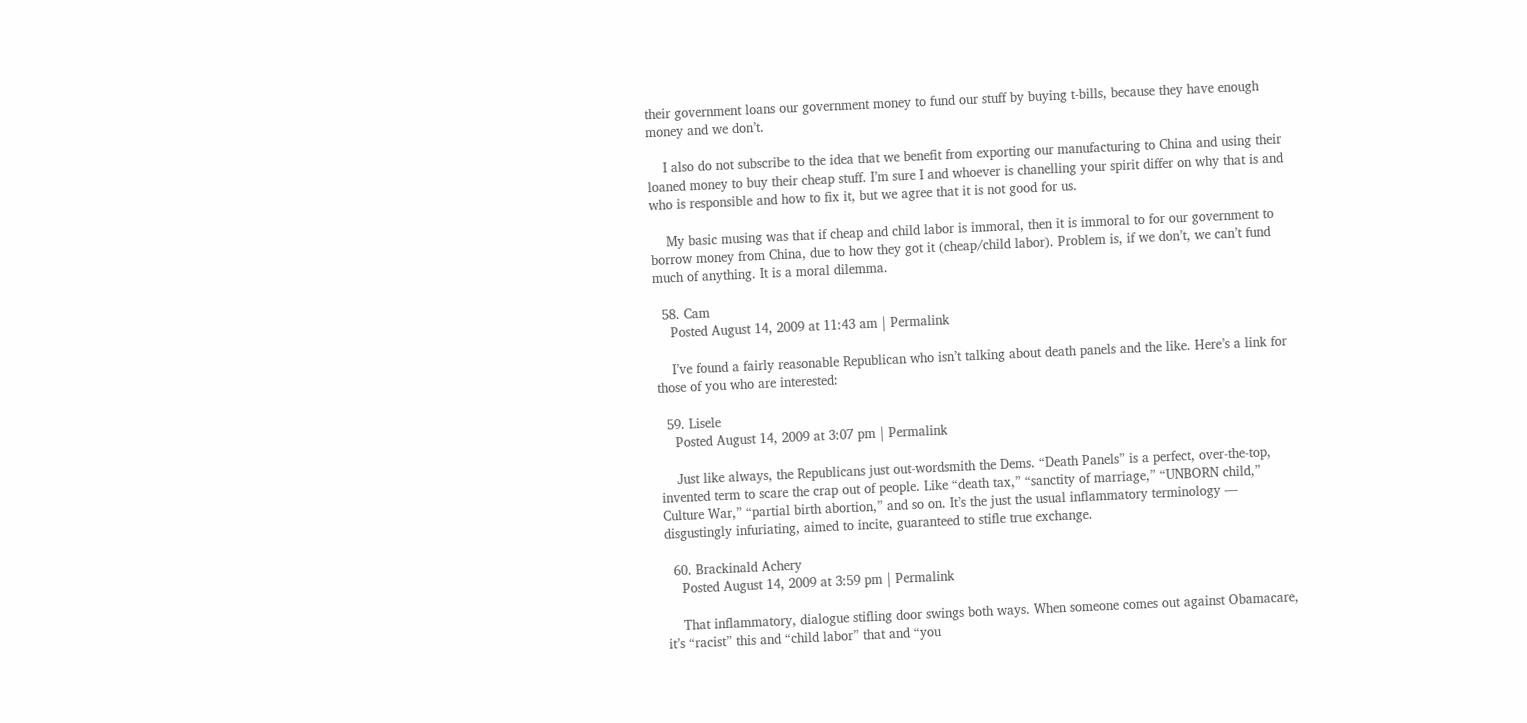their government loans our government money to fund our stuff by buying t-bills, because they have enough money and we don’t.

    I also do not subscribe to the idea that we benefit from exporting our manufacturing to China and using their loaned money to buy their cheap stuff. I’m sure I and whoever is chanelling your spirit differ on why that is and who is responsible and how to fix it, but we agree that it is not good for us.

    My basic musing was that if cheap and child labor is immoral, then it is immoral to for our government to borrow money from China, due to how they got it (cheap/child labor). Problem is, if we don’t, we can’t fund much of anything. It is a moral dilemma.

  58. Cam
    Posted August 14, 2009 at 11:43 am | Permalink

    I’ve found a fairly reasonable Republican who isn’t talking about death panels and the like. Here’s a link for those of you who are interested:

  59. Lisele
    Posted August 14, 2009 at 3:07 pm | Permalink

    Just like always, the Republicans just out-wordsmith the Dems. “Death Panels” is a perfect, over-the-top, invented term to scare the crap out of people. Like “death tax,” “sanctity of marriage,” “UNBORN child,” Culture War,” “partial birth abortion,” and so on. It’s the just the usual inflammatory terminology — disgustingly infuriating, aimed to incite, guaranteed to stifle true exchange.

  60. Brackinald Achery
    Posted August 14, 2009 at 3:59 pm | Permalink

    That inflammatory, dialogue stifling door swings both ways. When someone comes out against Obamacare, it’s “racist” this and “child labor” that and “you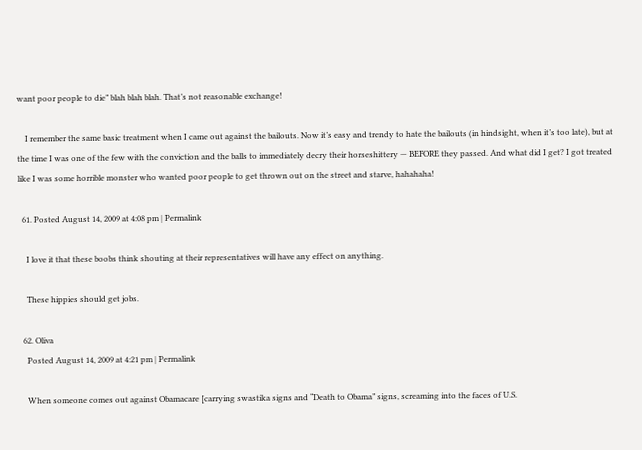want poor people to die” blah blah blah. That’s not reasonable exchange!

    I remember the same basic treatment when I came out against the bailouts. Now it’s easy and trendy to hate the bailouts (in hindsight, when it’s too late), but at the time I was one of the few with the conviction and the balls to immediately decry their horseshittery — BEFORE they passed. And what did I get? I got treated like I was some horrible monster who wanted poor people to get thrown out on the street and starve, hahahaha!

  61. Posted August 14, 2009 at 4:08 pm | Permalink

    I love it that these boobs think shouting at their representatives will have any effect on anything.

    These hippies should get jobs.

  62. Oliva
    Posted August 14, 2009 at 4:21 pm | Permalink

    When someone comes out against Obamacare [carrying swastika signs and “Death to Obama” signs, screaming into the faces of U.S.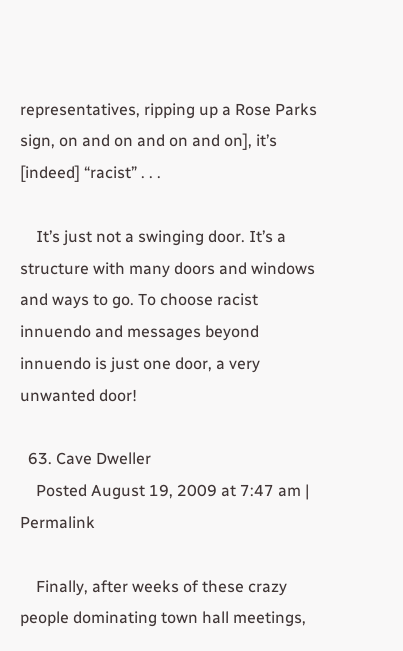representatives, ripping up a Rose Parks sign, on and on and on and on], it’s [indeed] “racist” . . .

    It’s just not a swinging door. It’s a structure with many doors and windows and ways to go. To choose racist innuendo and messages beyond innuendo is just one door, a very unwanted door!

  63. Cave Dweller
    Posted August 19, 2009 at 7:47 am | Permalink

    Finally, after weeks of these crazy people dominating town hall meetings,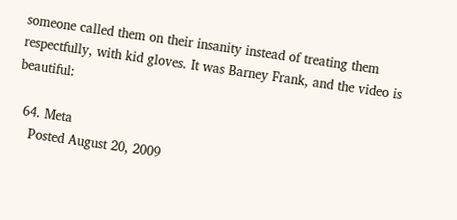someone called them on their insanity instead of treating them respectfully, with kid gloves. It was Barney Frank, and the video is beautiful:

  64. Meta
    Posted August 20, 2009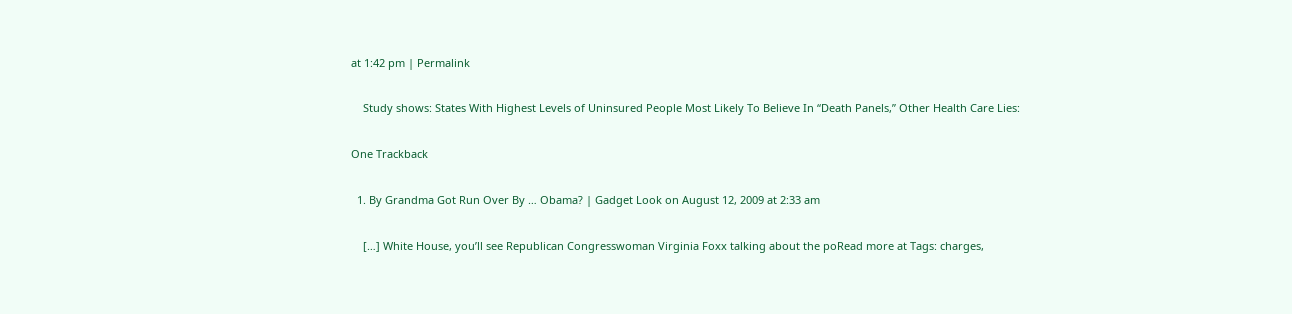at 1:42 pm | Permalink

    Study shows: States With Highest Levels of Uninsured People Most Likely To Believe In “Death Panels,” Other Health Care Lies:

One Trackback

  1. By Grandma Got Run Over By … Obama? | Gadget Look on August 12, 2009 at 2:33 am

    […] White House, you’ll see Republican Congresswoman Virginia Foxx talking about the poRead more at Tags: charges,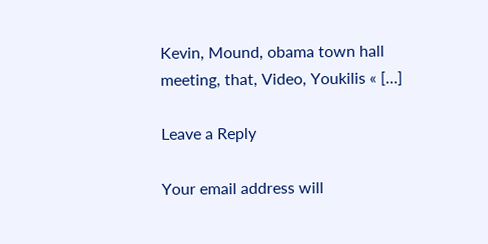Kevin, Mound, obama town hall meeting, that, Video, Youkilis « […]

Leave a Reply

Your email address will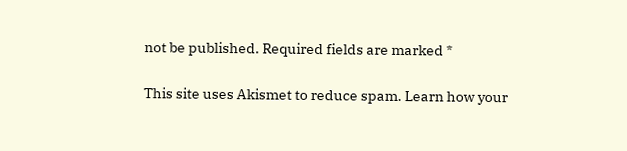not be published. Required fields are marked *

This site uses Akismet to reduce spam. Learn how your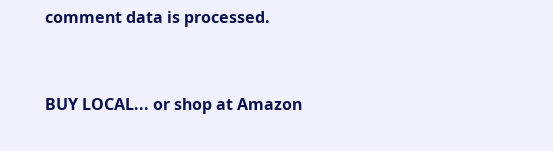comment data is processed.


BUY LOCAL... or shop at Amazon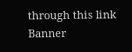through this link Banner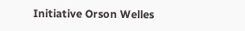Initiative Orson Welles